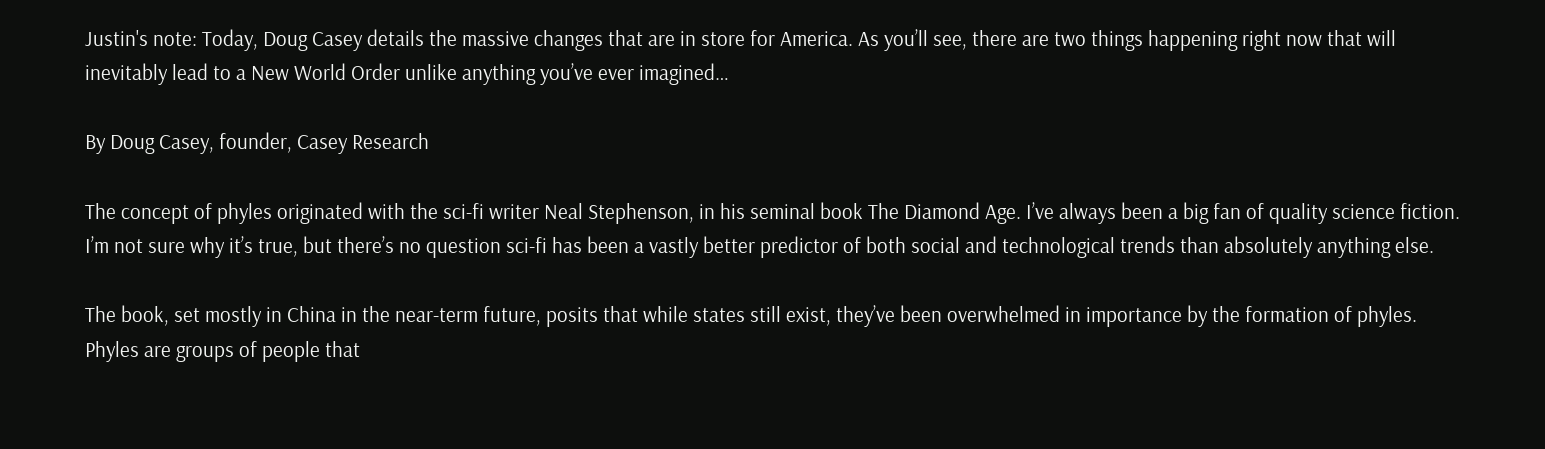Justin's note: Today, Doug Casey details the massive changes that are in store for America. As you’ll see, there are two things happening right now that will inevitably lead to a New World Order unlike anything you’ve ever imagined…

By Doug Casey, founder, Casey Research

The concept of phyles originated with the sci-fi writer Neal Stephenson, in his seminal book The Diamond Age. I’ve always been a big fan of quality science fiction. I’m not sure why it’s true, but there’s no question sci-fi has been a vastly better predictor of both social and technological trends than absolutely anything else.

The book, set mostly in China in the near-term future, posits that while states still exist, they’ve been overwhelmed in importance by the formation of phyles. Phyles are groups of people that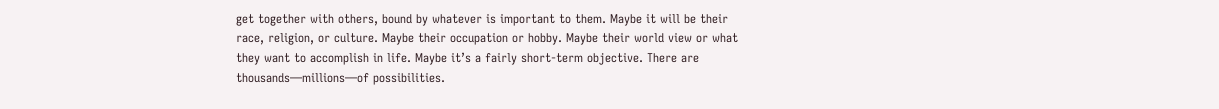get together with others, bound by whatever is important to them. Maybe it will be their race, religion, or culture. Maybe their occupation or hobby. Maybe their world view or what they want to accomplish in life. Maybe it’s a fairly short-term objective. There are thousands—millions—of possibilities.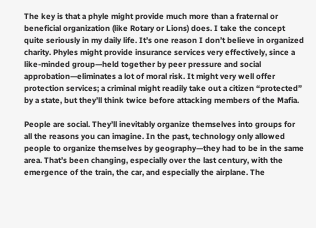The key is that a phyle might provide much more than a fraternal or beneficial organization (like Rotary or Lions) does. I take the concept quite seriously in my daily life. It’s one reason I don’t believe in organized charity. Phyles might provide insurance services very effectively, since a like-minded group—held together by peer pressure and social approbation—eliminates a lot of moral risk. It might very well offer protection services; a criminal might readily take out a citizen “protected” by a state, but they’ll think twice before attacking members of the Mafia.

People are social. They’ll inevitably organize themselves into groups for all the reasons you can imagine. In the past, technology only allowed people to organize themselves by geography—they had to be in the same area. That’s been changing, especially over the last century, with the emergence of the train, the car, and especially the airplane. The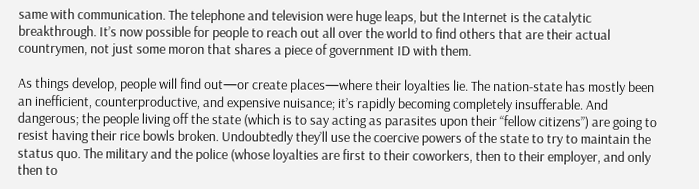same with communication. The telephone and television were huge leaps, but the Internet is the catalytic breakthrough. It’s now possible for people to reach out all over the world to find others that are their actual countrymen, not just some moron that shares a piece of government ID with them.

As things develop, people will find out—or create places—where their loyalties lie. The nation-state has mostly been an inefficient, counterproductive, and expensive nuisance; it’s rapidly becoming completely insufferable. And dangerous; the people living off the state (which is to say acting as parasites upon their “fellow citizens”) are going to resist having their rice bowls broken. Undoubtedly they’ll use the coercive powers of the state to try to maintain the status quo. The military and the police (whose loyalties are first to their coworkers, then to their employer, and only then to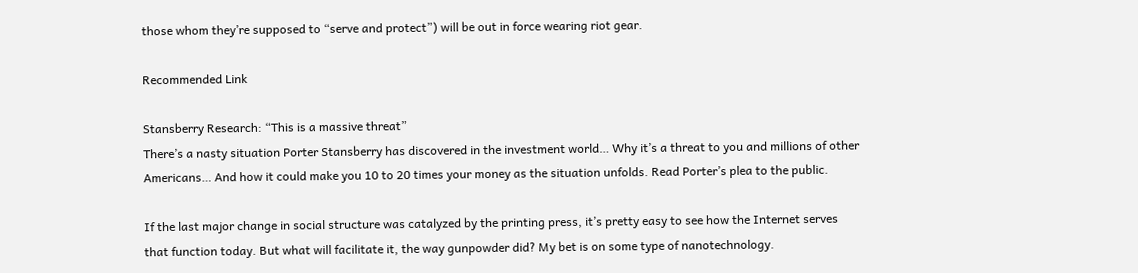those whom they’re supposed to “serve and protect”) will be out in force wearing riot gear.

Recommended Link

Stansberry Research: “This is a massive threat”
There’s a nasty situation Porter Stansberry has discovered in the investment world… Why it’s a threat to you and millions of other Americans… And how it could make you 10 to 20 times your money as the situation unfolds. Read Porter’s plea to the public.

If the last major change in social structure was catalyzed by the printing press, it’s pretty easy to see how the Internet serves that function today. But what will facilitate it, the way gunpowder did? My bet is on some type of nanotechnology.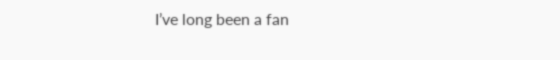I’ve long been a fan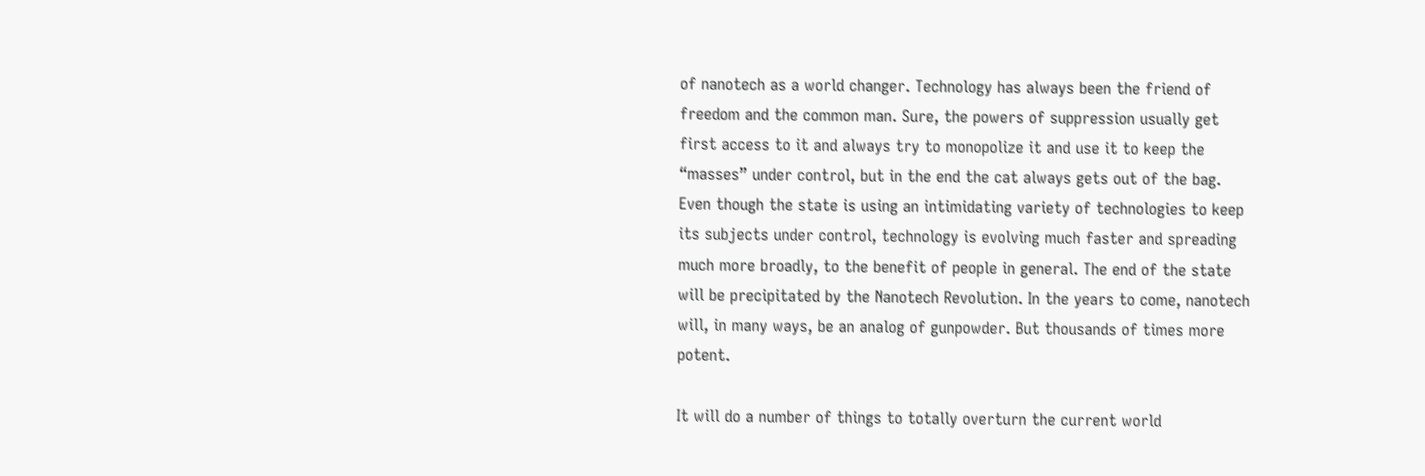of nanotech as a world changer. Technology has always been the friend of freedom and the common man. Sure, the powers of suppression usually get first access to it and always try to monopolize it and use it to keep the “masses” under control, but in the end the cat always gets out of the bag. Even though the state is using an intimidating variety of technologies to keep its subjects under control, technology is evolving much faster and spreading much more broadly, to the benefit of people in general. The end of the state will be precipitated by the Nanotech Revolution. In the years to come, nanotech will, in many ways, be an analog of gunpowder. But thousands of times more potent.

It will do a number of things to totally overturn the current world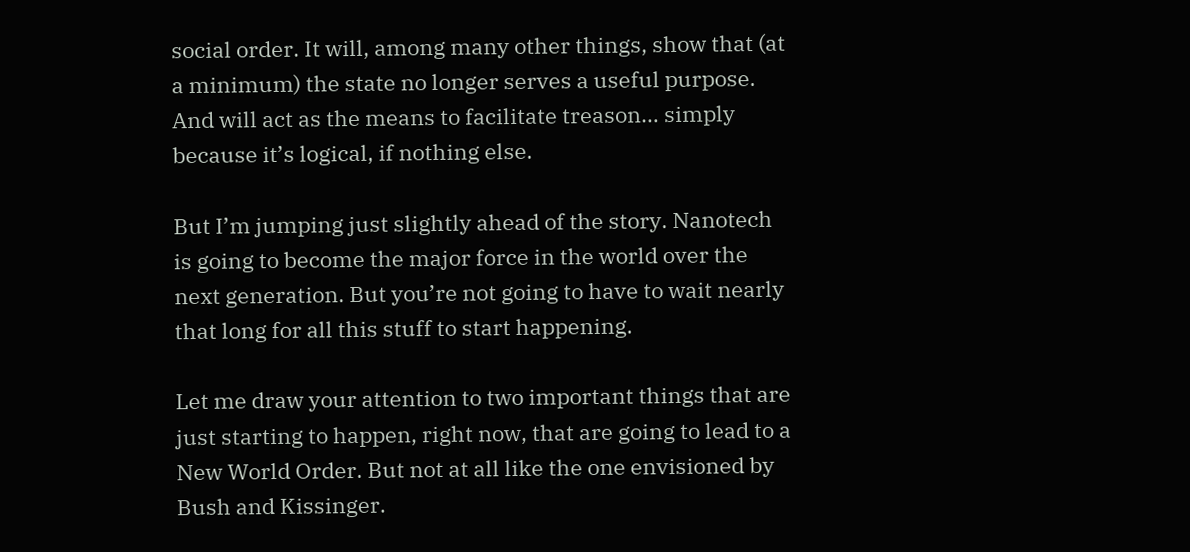social order. It will, among many other things, show that (at a minimum) the state no longer serves a useful purpose. And will act as the means to facilitate treason… simply because it’s logical, if nothing else.

But I’m jumping just slightly ahead of the story. Nanotech is going to become the major force in the world over the next generation. But you’re not going to have to wait nearly that long for all this stuff to start happening.

Let me draw your attention to two important things that are just starting to happen, right now, that are going to lead to a New World Order. But not at all like the one envisioned by Bush and Kissinger.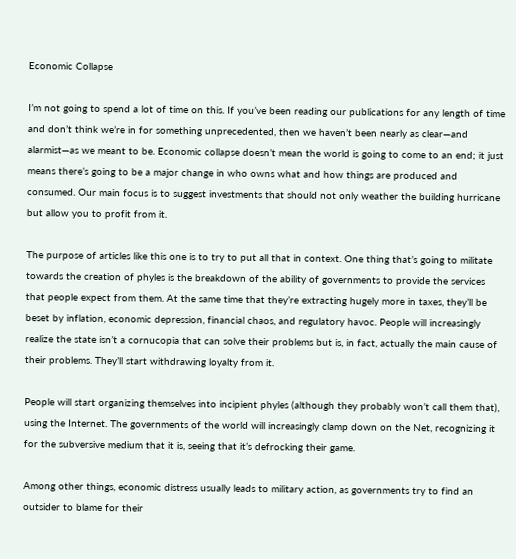Economic Collapse

I’m not going to spend a lot of time on this. If you’ve been reading our publications for any length of time and don’t think we’re in for something unprecedented, then we haven’t been nearly as clear—and alarmist—as we meant to be. Economic collapse doesn’t mean the world is going to come to an end; it just means there’s going to be a major change in who owns what and how things are produced and consumed. Our main focus is to suggest investments that should not only weather the building hurricane but allow you to profit from it.

The purpose of articles like this one is to try to put all that in context. One thing that’s going to militate towards the creation of phyles is the breakdown of the ability of governments to provide the services that people expect from them. At the same time that they’re extracting hugely more in taxes, they’ll be beset by inflation, economic depression, financial chaos, and regulatory havoc. People will increasingly realize the state isn’t a cornucopia that can solve their problems but is, in fact, actually the main cause of their problems. They’ll start withdrawing loyalty from it.

People will start organizing themselves into incipient phyles (although they probably won’t call them that), using the Internet. The governments of the world will increasingly clamp down on the Net, recognizing it for the subversive medium that it is, seeing that it’s defrocking their game.

Among other things, economic distress usually leads to military action, as governments try to find an outsider to blame for their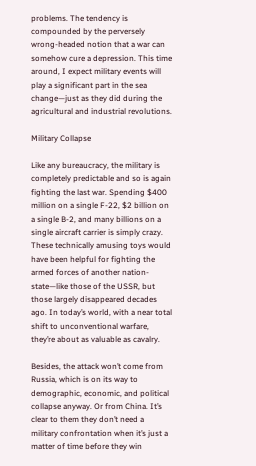problems. The tendency is compounded by the perversely wrong-headed notion that a war can somehow cure a depression. This time around, I expect military events will play a significant part in the sea change—just as they did during the agricultural and industrial revolutions.

Military Collapse

Like any bureaucracy, the military is completely predictable and so is again fighting the last war. Spending $400 million on a single F-22, $2 billion on a single B-2, and many billions on a single aircraft carrier is simply crazy. These technically amusing toys would have been helpful for fighting the armed forces of another nation-state—like those of the USSR, but those largely disappeared decades ago. In today’s world, with a near total shift to unconventional warfare, they’re about as valuable as cavalry.

Besides, the attack won’t come from Russia, which is on its way to demographic, economic, and political collapse anyway. Or from China. It’s clear to them they don’t need a military confrontation when it’s just a matter of time before they win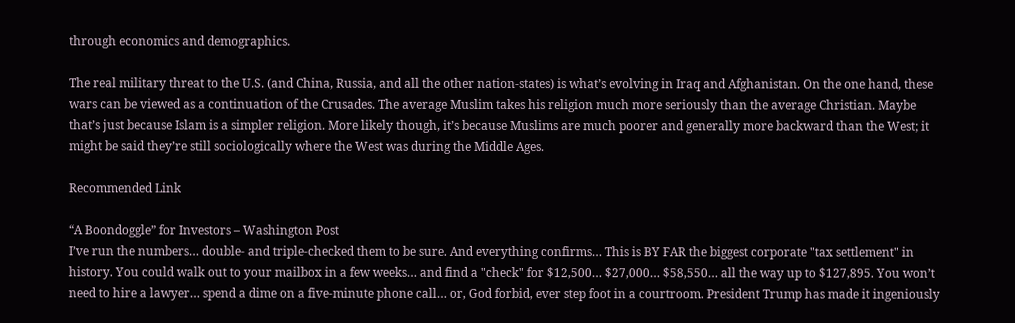through economics and demographics.

The real military threat to the U.S. (and China, Russia, and all the other nation-states) is what’s evolving in Iraq and Afghanistan. On the one hand, these wars can be viewed as a continuation of the Crusades. The average Muslim takes his religion much more seriously than the average Christian. Maybe that’s just because Islam is a simpler religion. More likely though, it’s because Muslims are much poorer and generally more backward than the West; it might be said they’re still sociologically where the West was during the Middle Ages.

Recommended Link

“A Boondoggle” for Investors – Washington Post
I’ve run the numbers… double- and triple-checked them to be sure. And everything confirms… This is BY FAR the biggest corporate "tax settlement" in history. You could walk out to your mailbox in a few weeks… and find a "check" for $12,500… $27,000… $58,550… all the way up to $127,895. You won’t need to hire a lawyer… spend a dime on a five-minute phone call… or, God forbid, ever step foot in a courtroom. President Trump has made it ingeniously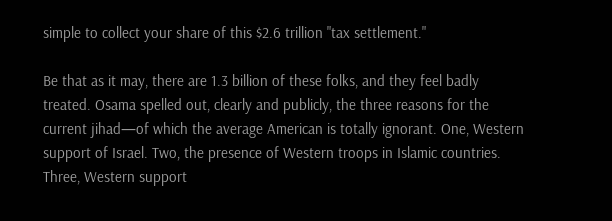simple to collect your share of this $2.6 trillion "tax settlement."

Be that as it may, there are 1.3 billion of these folks, and they feel badly treated. Osama spelled out, clearly and publicly, the three reasons for the current jihad—of which the average American is totally ignorant. One, Western support of Israel. Two, the presence of Western troops in Islamic countries. Three, Western support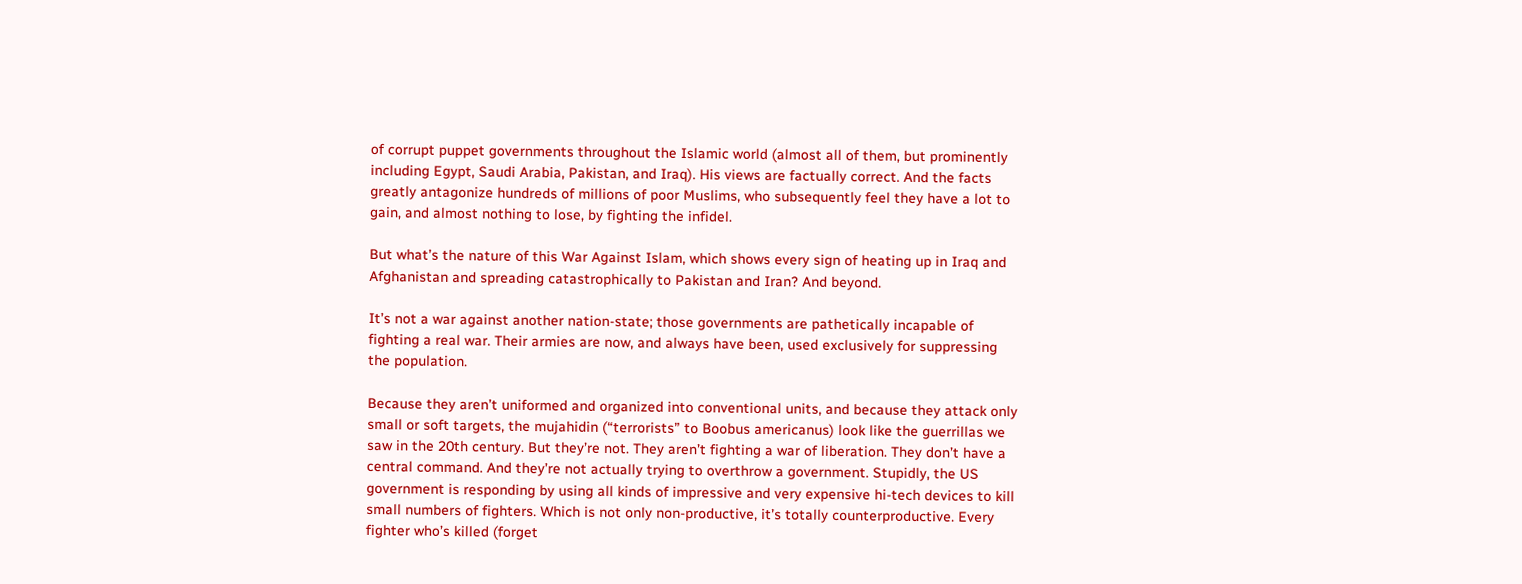of corrupt puppet governments throughout the Islamic world (almost all of them, but prominently including Egypt, Saudi Arabia, Pakistan, and Iraq). His views are factually correct. And the facts greatly antagonize hundreds of millions of poor Muslims, who subsequently feel they have a lot to gain, and almost nothing to lose, by fighting the infidel.

But what’s the nature of this War Against Islam, which shows every sign of heating up in Iraq and Afghanistan and spreading catastrophically to Pakistan and Iran? And beyond.

It’s not a war against another nation-state; those governments are pathetically incapable of fighting a real war. Their armies are now, and always have been, used exclusively for suppressing the population.

Because they aren’t uniformed and organized into conventional units, and because they attack only small or soft targets, the mujahidin (“terrorists” to Boobus americanus) look like the guerrillas we saw in the 20th century. But they’re not. They aren’t fighting a war of liberation. They don’t have a central command. And they’re not actually trying to overthrow a government. Stupidly, the US government is responding by using all kinds of impressive and very expensive hi-tech devices to kill small numbers of fighters. Which is not only non-productive, it’s totally counterproductive. Every fighter who’s killed (forget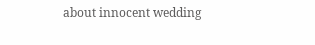about innocent wedding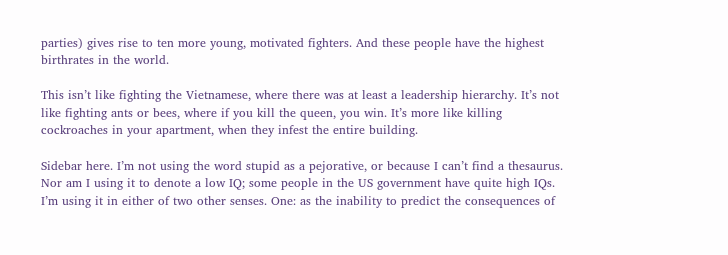parties) gives rise to ten more young, motivated fighters. And these people have the highest birthrates in the world.

This isn’t like fighting the Vietnamese, where there was at least a leadership hierarchy. It’s not like fighting ants or bees, where if you kill the queen, you win. It’s more like killing cockroaches in your apartment, when they infest the entire building.

Sidebar here. I’m not using the word stupid as a pejorative, or because I can’t find a thesaurus. Nor am I using it to denote a low IQ; some people in the US government have quite high IQs. I’m using it in either of two other senses. One: as the inability to predict the consequences of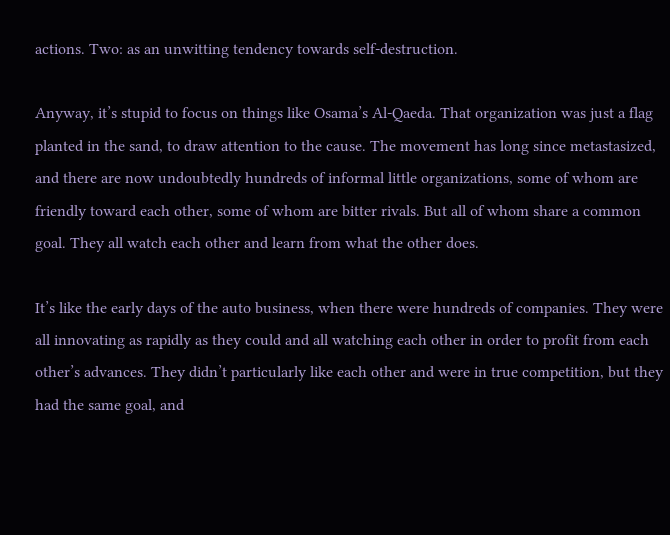actions. Two: as an unwitting tendency towards self-destruction.

Anyway, it’s stupid to focus on things like Osama’s Al-Qaeda. That organization was just a flag planted in the sand, to draw attention to the cause. The movement has long since metastasized, and there are now undoubtedly hundreds of informal little organizations, some of whom are friendly toward each other, some of whom are bitter rivals. But all of whom share a common goal. They all watch each other and learn from what the other does.

It’s like the early days of the auto business, when there were hundreds of companies. They were all innovating as rapidly as they could and all watching each other in order to profit from each other’s advances. They didn’t particularly like each other and were in true competition, but they had the same goal, and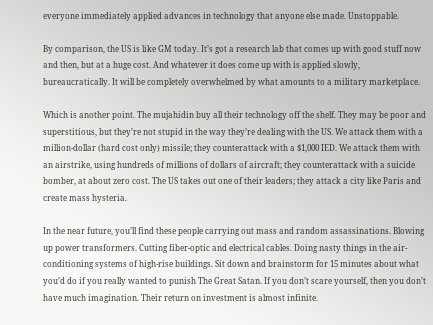everyone immediately applied advances in technology that anyone else made. Unstoppable.

By comparison, the US is like GM today. It’s got a research lab that comes up with good stuff now and then, but at a huge cost. And whatever it does come up with is applied slowly, bureaucratically. It will be completely overwhelmed by what amounts to a military marketplace.

Which is another point. The mujahidin buy all their technology off the shelf. They may be poor and superstitious, but they’re not stupid in the way they’re dealing with the US. We attack them with a million-dollar (hard cost only) missile; they counterattack with a $1,000 IED. We attack them with an airstrike, using hundreds of millions of dollars of aircraft; they counterattack with a suicide bomber, at about zero cost. The US takes out one of their leaders; they attack a city like Paris and create mass hysteria.

In the near future, you’ll find these people carrying out mass and random assassinations. Blowing up power transformers. Cutting fiber-optic and electrical cables. Doing nasty things in the air-conditioning systems of high-rise buildings. Sit down and brainstorm for 15 minutes about what you’d do if you really wanted to punish The Great Satan. If you don’t scare yourself, then you don’t have much imagination. Their return on investment is almost infinite.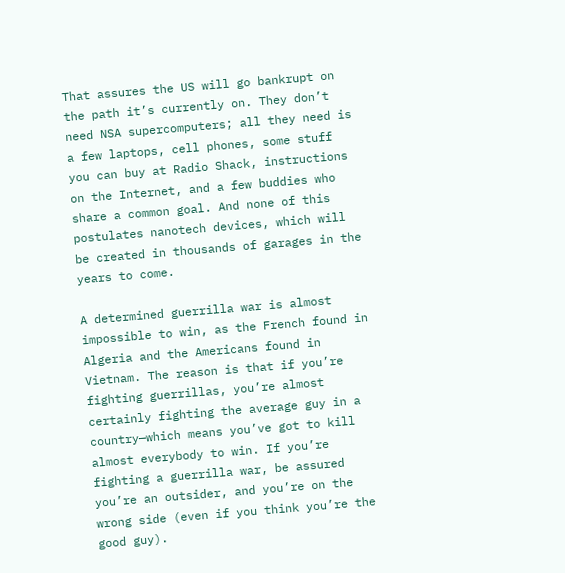That assures the US will go bankrupt on the path it’s currently on. They don’t need NSA supercomputers; all they need is a few laptops, cell phones, some stuff you can buy at Radio Shack, instructions on the Internet, and a few buddies who share a common goal. And none of this postulates nanotech devices, which will be created in thousands of garages in the years to come.

A determined guerrilla war is almost impossible to win, as the French found in Algeria and the Americans found in Vietnam. The reason is that if you’re fighting guerrillas, you’re almost certainly fighting the average guy in a country—which means you’ve got to kill almost everybody to win. If you’re fighting a guerrilla war, be assured you’re an outsider, and you’re on the wrong side (even if you think you’re the good guy).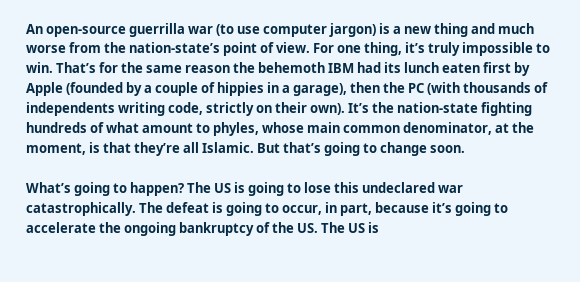An open-source guerrilla war (to use computer jargon) is a new thing and much worse from the nation-state’s point of view. For one thing, it’s truly impossible to win. That’s for the same reason the behemoth IBM had its lunch eaten first by Apple (founded by a couple of hippies in a garage), then the PC (with thousands of independents writing code, strictly on their own). It’s the nation-state fighting hundreds of what amount to phyles, whose main common denominator, at the moment, is that they’re all Islamic. But that’s going to change soon.

What’s going to happen? The US is going to lose this undeclared war catastrophically. The defeat is going to occur, in part, because it’s going to accelerate the ongoing bankruptcy of the US. The US is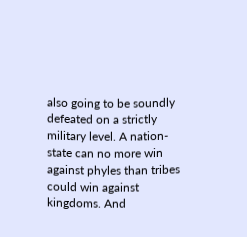also going to be soundly defeated on a strictly military level. A nation-state can no more win against phyles than tribes could win against kingdoms. And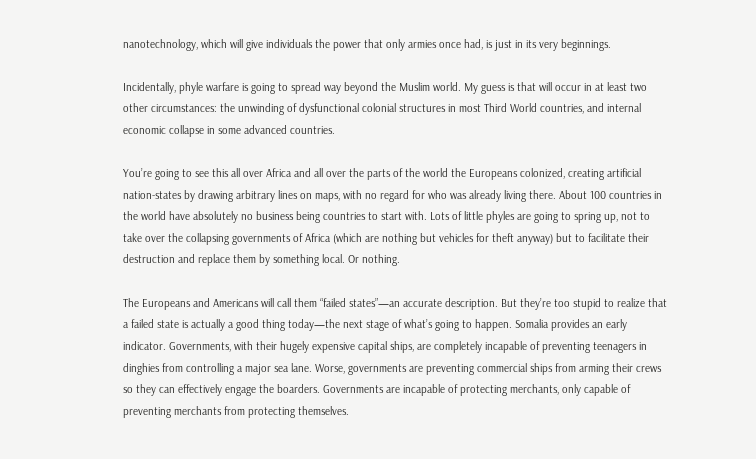nanotechnology, which will give individuals the power that only armies once had, is just in its very beginnings.

Incidentally, phyle warfare is going to spread way beyond the Muslim world. My guess is that will occur in at least two other circumstances: the unwinding of dysfunctional colonial structures in most Third World countries, and internal economic collapse in some advanced countries.

You’re going to see this all over Africa and all over the parts of the world the Europeans colonized, creating artificial nation-states by drawing arbitrary lines on maps, with no regard for who was already living there. About 100 countries in the world have absolutely no business being countries to start with. Lots of little phyles are going to spring up, not to take over the collapsing governments of Africa (which are nothing but vehicles for theft anyway) but to facilitate their destruction and replace them by something local. Or nothing.

The Europeans and Americans will call them “failed states”—an accurate description. But they’re too stupid to realize that a failed state is actually a good thing today—the next stage of what’s going to happen. Somalia provides an early indicator. Governments, with their hugely expensive capital ships, are completely incapable of preventing teenagers in dinghies from controlling a major sea lane. Worse, governments are preventing commercial ships from arming their crews so they can effectively engage the boarders. Governments are incapable of protecting merchants, only capable of preventing merchants from protecting themselves.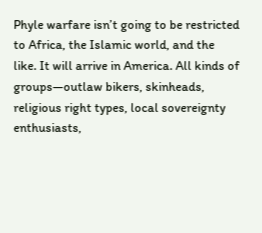Phyle warfare isn’t going to be restricted to Africa, the Islamic world, and the like. It will arrive in America. All kinds of groups—outlaw bikers, skinheads, religious right types, local sovereignty enthusiasts,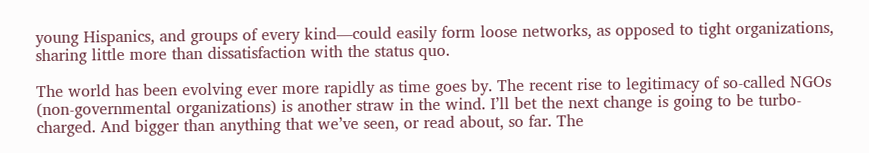young Hispanics, and groups of every kind—could easily form loose networks, as opposed to tight organizations, sharing little more than dissatisfaction with the status quo.

The world has been evolving ever more rapidly as time goes by. The recent rise to legitimacy of so-called NGOs (non-governmental organizations) is another straw in the wind. I’ll bet the next change is going to be turbo-charged. And bigger than anything that we’ve seen, or read about, so far. The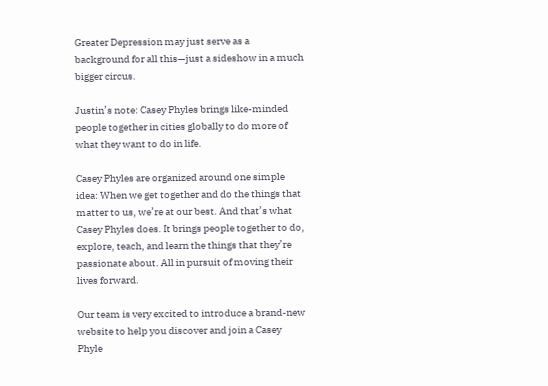Greater Depression may just serve as a background for all this—just a sideshow in a much bigger circus.

Justin’s note: Casey Phyles brings like-minded people together in cities globally to do more of what they want to do in life.

Casey Phyles are organized around one simple idea: When we get together and do the things that matter to us, we’re at our best. And that’s what Casey Phyles does. It brings people together to do, explore, teach, and learn the things that they’re passionate about. All in pursuit of moving their lives forward.

Our team is very excited to introduce a brand-new website to help you discover and join a Casey Phyle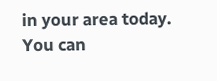in your area today. You can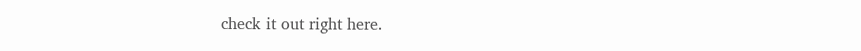check it out right here.